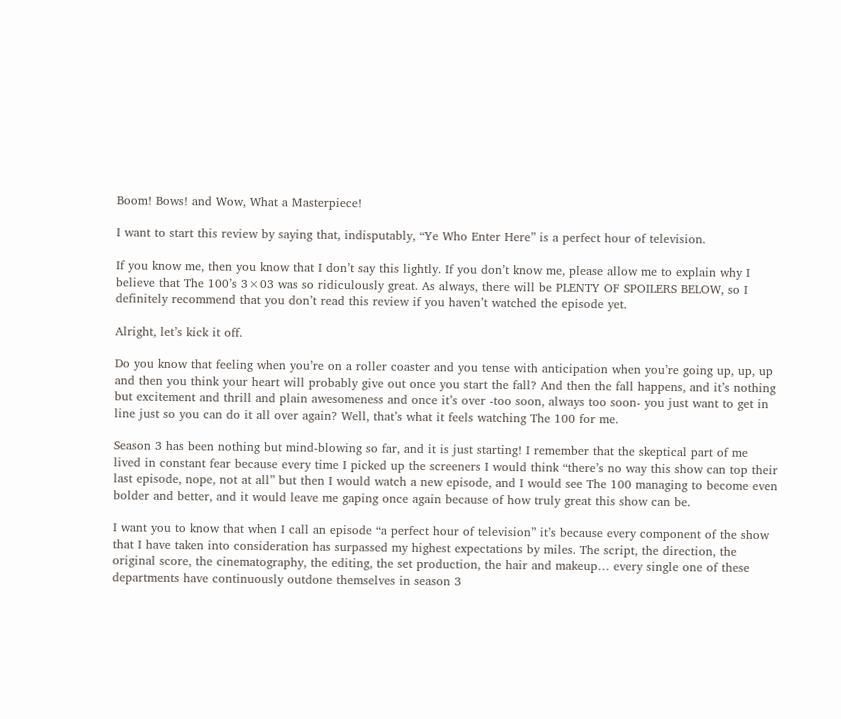Boom! Bows! and Wow, What a Masterpiece!

I want to start this review by saying that, indisputably, “Ye Who Enter Here” is a perfect hour of television.

If you know me, then you know that I don’t say this lightly. If you don’t know me, please allow me to explain why I believe that The 100’s 3×03 was so ridiculously great. As always, there will be PLENTY OF SPOILERS BELOW, so I definitely recommend that you don’t read this review if you haven’t watched the episode yet.

Alright, let’s kick it off.

Do you know that feeling when you’re on a roller coaster and you tense with anticipation when you’re going up, up, up and then you think your heart will probably give out once you start the fall? And then the fall happens, and it’s nothing but excitement and thrill and plain awesomeness and once it’s over -too soon, always too soon- you just want to get in line just so you can do it all over again? Well, that’s what it feels watching The 100 for me.

Season 3 has been nothing but mind-blowing so far, and it is just starting! I remember that the skeptical part of me lived in constant fear because every time I picked up the screeners I would think “there’s no way this show can top their last episode, nope, not at all” but then I would watch a new episode, and I would see The 100 managing to become even bolder and better, and it would leave me gaping once again because of how truly great this show can be.

I want you to know that when I call an episode “a perfect hour of television” it’s because every component of the show that I have taken into consideration has surpassed my highest expectations by miles. The script, the direction, the original score, the cinematography, the editing, the set production, the hair and makeup… every single one of these departments have continuously outdone themselves in season 3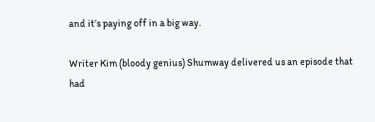and it’s paying off in a big way.

Writer Kim (bloody genius) Shumway delivered us an episode that had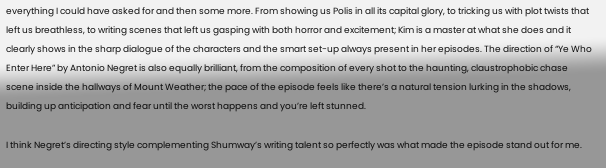everything I could have asked for and then some more. From showing us Polis in all its capital glory, to tricking us with plot twists that left us breathless, to writing scenes that left us gasping with both horror and excitement; Kim is a master at what she does and it clearly shows in the sharp dialogue of the characters and the smart set-up always present in her episodes. The direction of “Ye Who Enter Here” by Antonio Negret is also equally brilliant, from the composition of every shot to the haunting, claustrophobic chase scene inside the hallways of Mount Weather; the pace of the episode feels like there’s a natural tension lurking in the shadows, building up anticipation and fear until the worst happens and you’re left stunned.

I think Negret’s directing style complementing Shumway’s writing talent so perfectly was what made the episode stand out for me.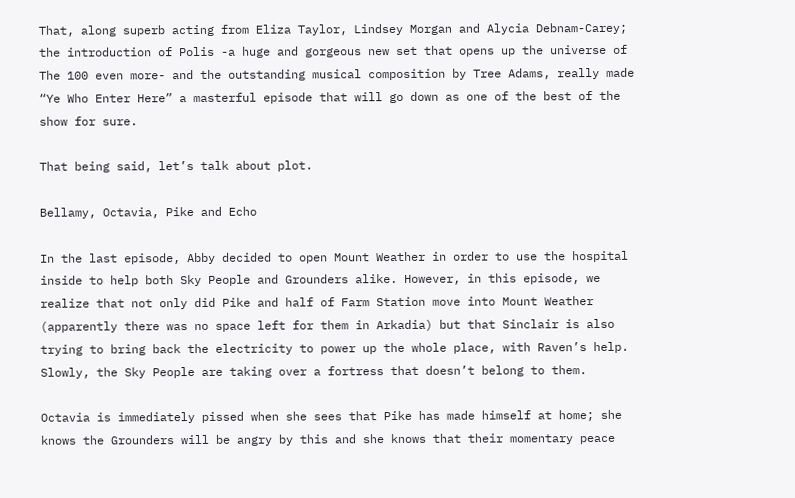That, along superb acting from Eliza Taylor, Lindsey Morgan and Alycia Debnam-Carey; the introduction of Polis -a huge and gorgeous new set that opens up the universe of The 100 even more- and the outstanding musical composition by Tree Adams, really made “Ye Who Enter Here” a masterful episode that will go down as one of the best of the show for sure.

That being said, let’s talk about plot.

Bellamy, Octavia, Pike and Echo

In the last episode, Abby decided to open Mount Weather in order to use the hospital inside to help both Sky People and Grounders alike. However, in this episode, we realize that not only did Pike and half of Farm Station move into Mount Weather (apparently there was no space left for them in Arkadia) but that Sinclair is also trying to bring back the electricity to power up the whole place, with Raven’s help. Slowly, the Sky People are taking over a fortress that doesn’t belong to them.

Octavia is immediately pissed when she sees that Pike has made himself at home; she knows the Grounders will be angry by this and she knows that their momentary peace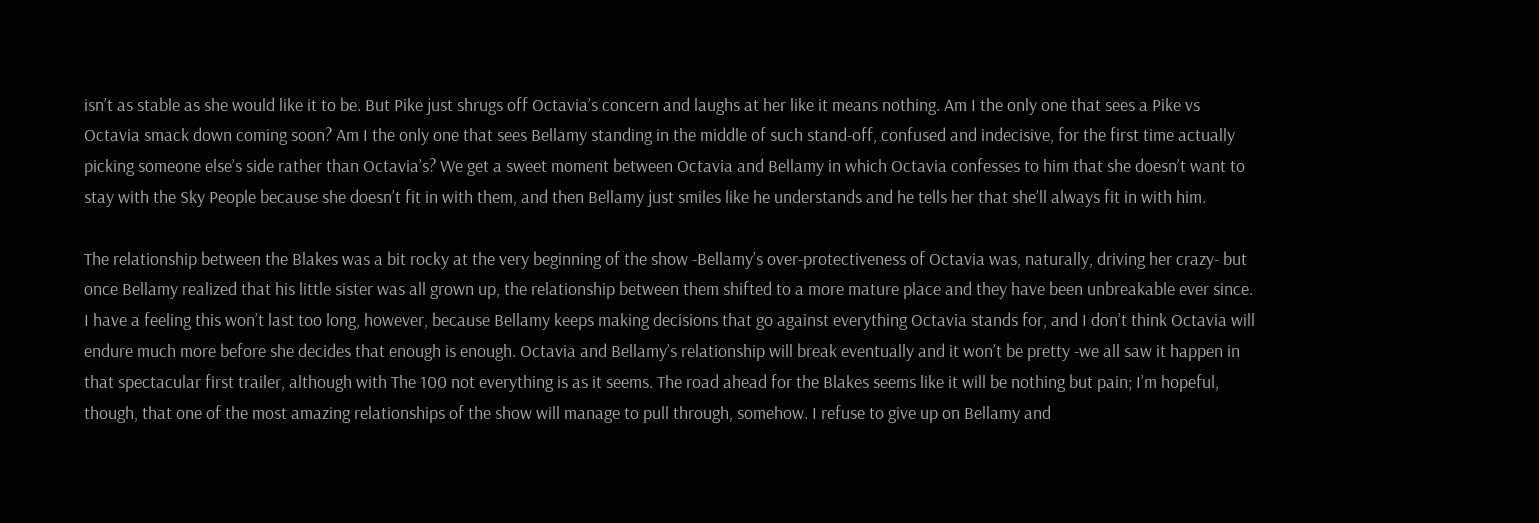isn’t as stable as she would like it to be. But Pike just shrugs off Octavia’s concern and laughs at her like it means nothing. Am I the only one that sees a Pike vs Octavia smack down coming soon? Am I the only one that sees Bellamy standing in the middle of such stand-off, confused and indecisive, for the first time actually picking someone else’s side rather than Octavia’s? We get a sweet moment between Octavia and Bellamy in which Octavia confesses to him that she doesn’t want to stay with the Sky People because she doesn’t fit in with them, and then Bellamy just smiles like he understands and he tells her that she’ll always fit in with him.

The relationship between the Blakes was a bit rocky at the very beginning of the show -Bellamy’s over-protectiveness of Octavia was, naturally, driving her crazy- but once Bellamy realized that his little sister was all grown up, the relationship between them shifted to a more mature place and they have been unbreakable ever since. I have a feeling this won’t last too long, however, because Bellamy keeps making decisions that go against everything Octavia stands for, and I don’t think Octavia will endure much more before she decides that enough is enough. Octavia and Bellamy’s relationship will break eventually and it won’t be pretty -we all saw it happen in that spectacular first trailer, although with The 100 not everything is as it seems. The road ahead for the Blakes seems like it will be nothing but pain; I’m hopeful, though, that one of the most amazing relationships of the show will manage to pull through, somehow. I refuse to give up on Bellamy and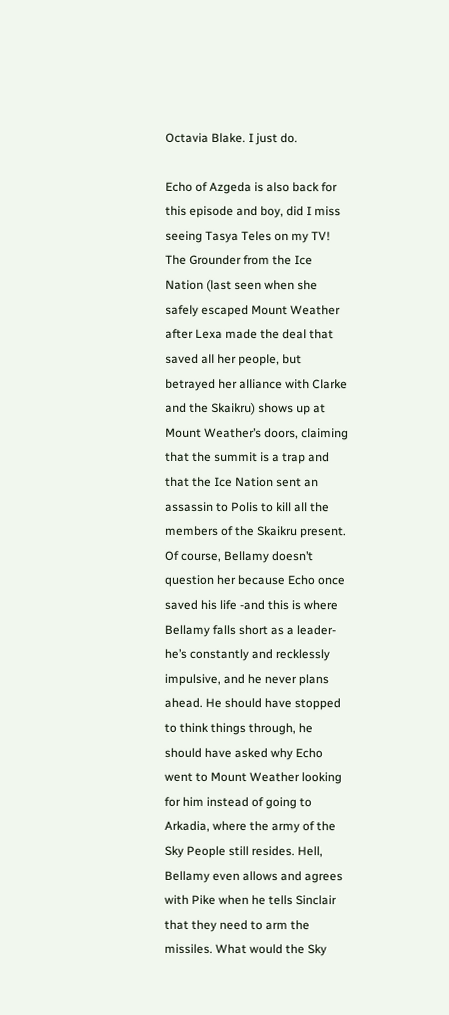Octavia Blake. I just do.

Echo of Azgeda is also back for this episode and boy, did I miss seeing Tasya Teles on my TV! The Grounder from the Ice Nation (last seen when she safely escaped Mount Weather after Lexa made the deal that saved all her people, but betrayed her alliance with Clarke and the Skaikru) shows up at Mount Weather’s doors, claiming that the summit is a trap and that the Ice Nation sent an assassin to Polis to kill all the members of the Skaikru present. Of course, Bellamy doesn’t question her because Echo once saved his life -and this is where Bellamy falls short as a leader- he’s constantly and recklessly impulsive, and he never plans ahead. He should have stopped to think things through, he should have asked why Echo went to Mount Weather looking for him instead of going to Arkadia, where the army of the Sky People still resides. Hell, Bellamy even allows and agrees with Pike when he tells Sinclair that they need to arm the missiles. What would the Sky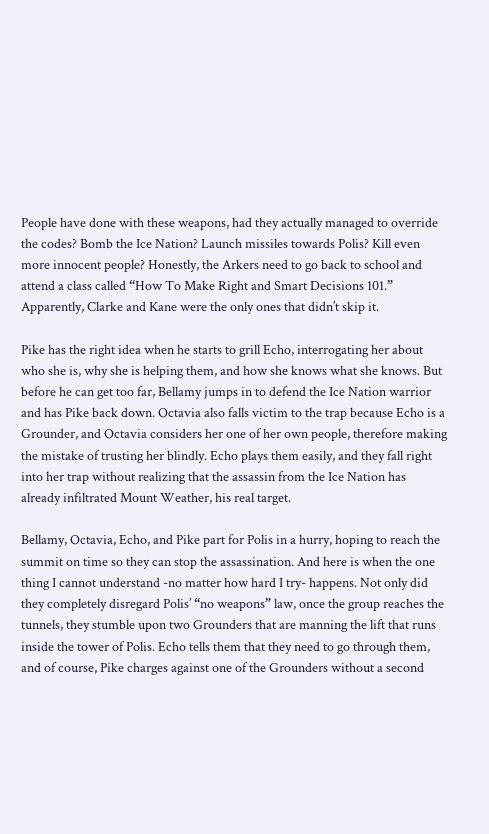People have done with these weapons, had they actually managed to override the codes? Bomb the Ice Nation? Launch missiles towards Polis? Kill even more innocent people? Honestly, the Arkers need to go back to school and attend a class called “How To Make Right and Smart Decisions 101.” Apparently, Clarke and Kane were the only ones that didn’t skip it.

Pike has the right idea when he starts to grill Echo, interrogating her about who she is, why she is helping them, and how she knows what she knows. But before he can get too far, Bellamy jumps in to defend the Ice Nation warrior and has Pike back down. Octavia also falls victim to the trap because Echo is a Grounder, and Octavia considers her one of her own people, therefore making the mistake of trusting her blindly. Echo plays them easily, and they fall right into her trap without realizing that the assassin from the Ice Nation has already infiltrated Mount Weather, his real target.

Bellamy, Octavia, Echo, and Pike part for Polis in a hurry, hoping to reach the summit on time so they can stop the assassination. And here is when the one thing I cannot understand -no matter how hard I try- happens. Not only did they completely disregard Polis’ “no weapons” law, once the group reaches the tunnels, they stumble upon two Grounders that are manning the lift that runs inside the tower of Polis. Echo tells them that they need to go through them, and of course, Pike charges against one of the Grounders without a second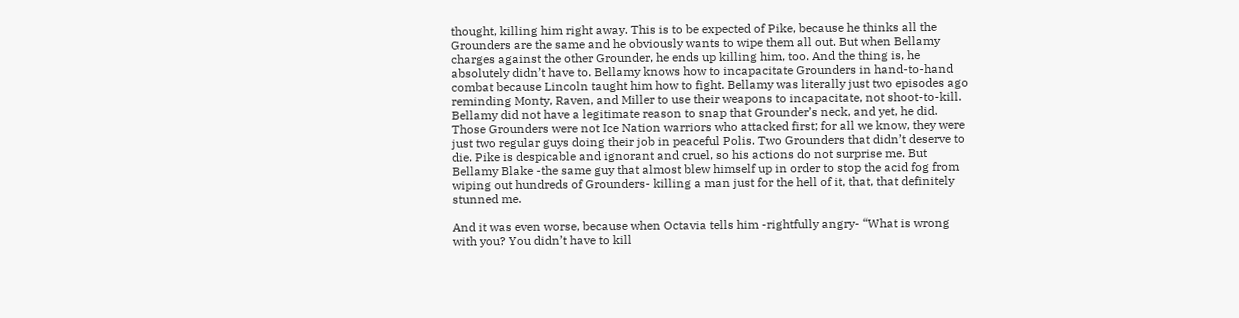thought, killing him right away. This is to be expected of Pike, because he thinks all the Grounders are the same and he obviously wants to wipe them all out. But when Bellamy charges against the other Grounder, he ends up killing him, too. And the thing is, he absolutely didn’t have to. Bellamy knows how to incapacitate Grounders in hand-to-hand combat because Lincoln taught him how to fight. Bellamy was literally just two episodes ago reminding Monty, Raven, and Miller to use their weapons to incapacitate, not shoot-to-kill. Bellamy did not have a legitimate reason to snap that Grounder’s neck, and yet, he did. Those Grounders were not Ice Nation warriors who attacked first; for all we know, they were just two regular guys doing their job in peaceful Polis. Two Grounders that didn’t deserve to die. Pike is despicable and ignorant and cruel, so his actions do not surprise me. But Bellamy Blake -the same guy that almost blew himself up in order to stop the acid fog from wiping out hundreds of Grounders- killing a man just for the hell of it, that, that definitely stunned me.

And it was even worse, because when Octavia tells him -rightfully angry- “What is wrong with you? You didn’t have to kill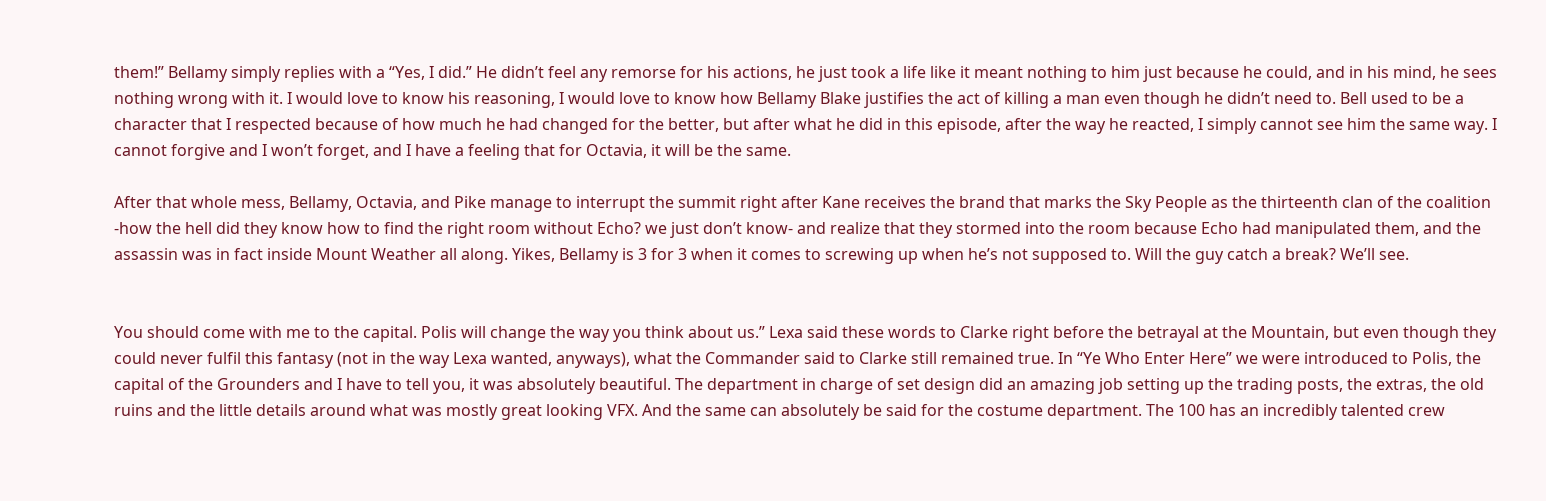them!” Bellamy simply replies with a “Yes, I did.” He didn’t feel any remorse for his actions, he just took a life like it meant nothing to him just because he could, and in his mind, he sees nothing wrong with it. I would love to know his reasoning, I would love to know how Bellamy Blake justifies the act of killing a man even though he didn’t need to. Bell used to be a character that I respected because of how much he had changed for the better, but after what he did in this episode, after the way he reacted, I simply cannot see him the same way. I cannot forgive and I won’t forget, and I have a feeling that for Octavia, it will be the same.

After that whole mess, Bellamy, Octavia, and Pike manage to interrupt the summit right after Kane receives the brand that marks the Sky People as the thirteenth clan of the coalition -how the hell did they know how to find the right room without Echo? we just don’t know- and realize that they stormed into the room because Echo had manipulated them, and the assassin was in fact inside Mount Weather all along. Yikes, Bellamy is 3 for 3 when it comes to screwing up when he’s not supposed to. Will the guy catch a break? We’ll see.


You should come with me to the capital. Polis will change the way you think about us.” Lexa said these words to Clarke right before the betrayal at the Mountain, but even though they could never fulfil this fantasy (not in the way Lexa wanted, anyways), what the Commander said to Clarke still remained true. In “Ye Who Enter Here” we were introduced to Polis, the capital of the Grounders and I have to tell you, it was absolutely beautiful. The department in charge of set design did an amazing job setting up the trading posts, the extras, the old ruins and the little details around what was mostly great looking VFX. And the same can absolutely be said for the costume department. The 100 has an incredibly talented crew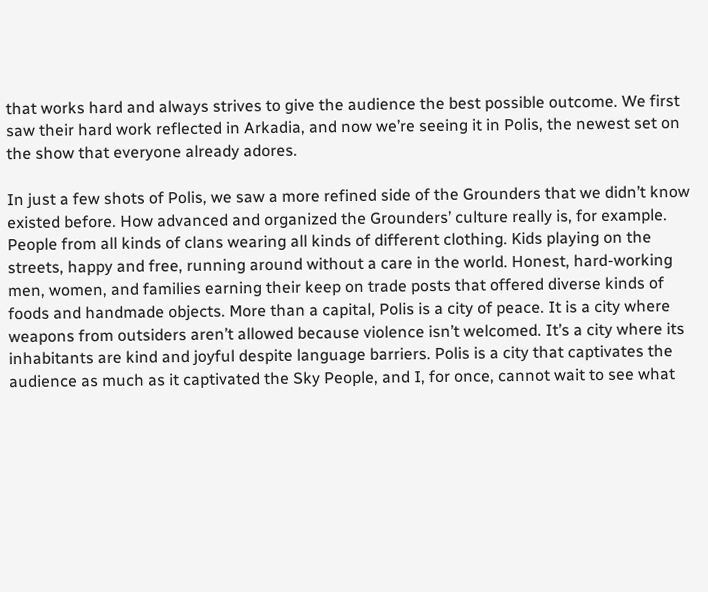that works hard and always strives to give the audience the best possible outcome. We first saw their hard work reflected in Arkadia, and now we’re seeing it in Polis, the newest set on the show that everyone already adores.

In just a few shots of Polis, we saw a more refined side of the Grounders that we didn’t know existed before. How advanced and organized the Grounders’ culture really is, for example. People from all kinds of clans wearing all kinds of different clothing. Kids playing on the streets, happy and free, running around without a care in the world. Honest, hard-working men, women, and families earning their keep on trade posts that offered diverse kinds of foods and handmade objects. More than a capital, Polis is a city of peace. It is a city where weapons from outsiders aren’t allowed because violence isn’t welcomed. It’s a city where its inhabitants are kind and joyful despite language barriers. Polis is a city that captivates the audience as much as it captivated the Sky People, and I, for once, cannot wait to see what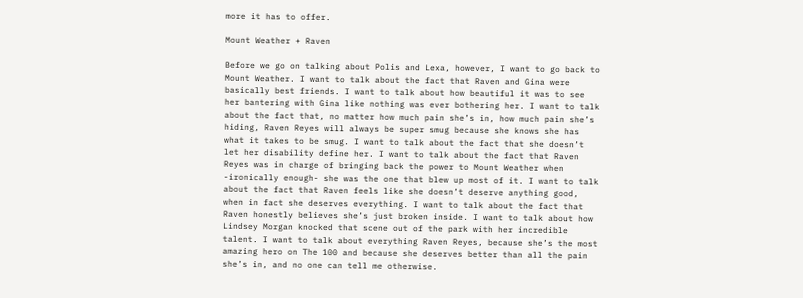more it has to offer.

Mount Weather + Raven

Before we go on talking about Polis and Lexa, however, I want to go back to Mount Weather. I want to talk about the fact that Raven and Gina were basically best friends. I want to talk about how beautiful it was to see her bantering with Gina like nothing was ever bothering her. I want to talk about the fact that, no matter how much pain she’s in, how much pain she’s hiding, Raven Reyes will always be super smug because she knows she has what it takes to be smug. I want to talk about the fact that she doesn’t let her disability define her. I want to talk about the fact that Raven Reyes was in charge of bringing back the power to Mount Weather when -ironically enough- she was the one that blew up most of it. I want to talk about the fact that Raven feels like she doesn’t deserve anything good, when in fact she deserves everything. I want to talk about the fact that Raven honestly believes she’s just broken inside. I want to talk about how Lindsey Morgan knocked that scene out of the park with her incredible talent. I want to talk about everything Raven Reyes, because she’s the most amazing hero on The 100 and because she deserves better than all the pain she’s in, and no one can tell me otherwise.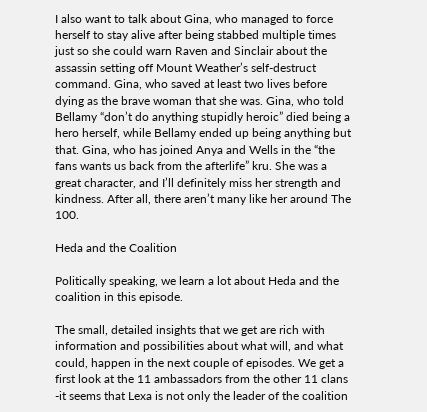I also want to talk about Gina, who managed to force herself to stay alive after being stabbed multiple times just so she could warn Raven and Sinclair about the assassin setting off Mount Weather’s self-destruct command. Gina, who saved at least two lives before dying as the brave woman that she was. Gina, who told Bellamy “don’t do anything stupidly heroic” died being a hero herself, while Bellamy ended up being anything but that. Gina, who has joined Anya and Wells in the “the fans wants us back from the afterlife” kru. She was a great character, and I’ll definitely miss her strength and kindness. After all, there aren’t many like her around The 100.

Heda and the Coalition

Politically speaking, we learn a lot about Heda and the coalition in this episode.

The small, detailed insights that we get are rich with information and possibilities about what will, and what could, happen in the next couple of episodes. We get a first look at the 11 ambassadors from the other 11 clans -it seems that Lexa is not only the leader of the coalition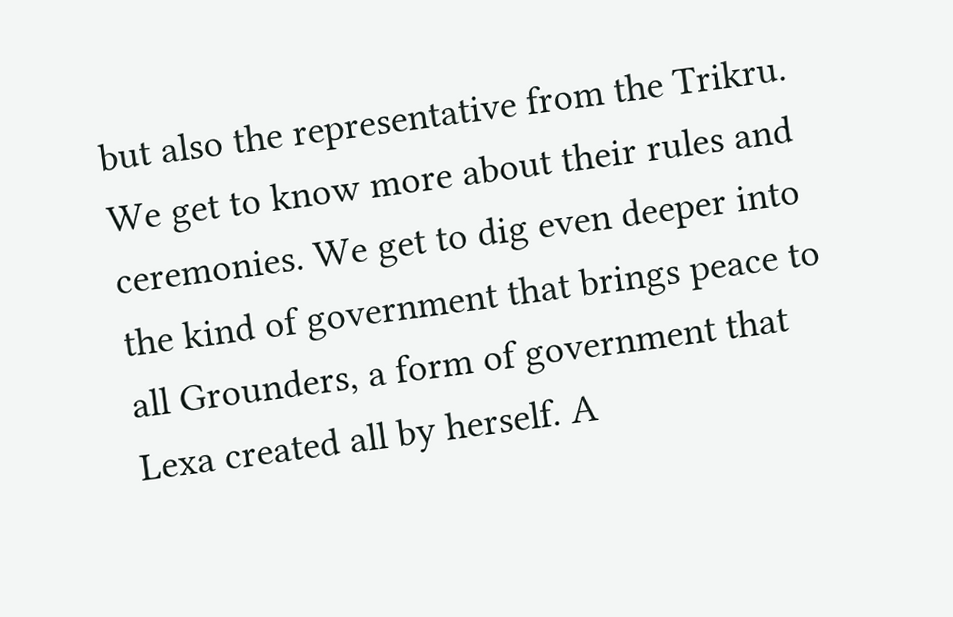but also the representative from the Trikru. We get to know more about their rules and ceremonies. We get to dig even deeper into the kind of government that brings peace to all Grounders, a form of government that Lexa created all by herself. A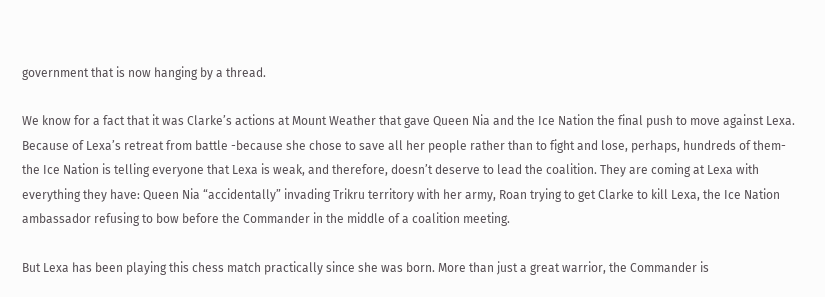government that is now hanging by a thread.

We know for a fact that it was Clarke’s actions at Mount Weather that gave Queen Nia and the Ice Nation the final push to move against Lexa. Because of Lexa’s retreat from battle -because she chose to save all her people rather than to fight and lose, perhaps, hundreds of them- the Ice Nation is telling everyone that Lexa is weak, and therefore, doesn’t deserve to lead the coalition. They are coming at Lexa with everything they have: Queen Nia “accidentally” invading Trikru territory with her army, Roan trying to get Clarke to kill Lexa, the Ice Nation ambassador refusing to bow before the Commander in the middle of a coalition meeting.

But Lexa has been playing this chess match practically since she was born. More than just a great warrior, the Commander is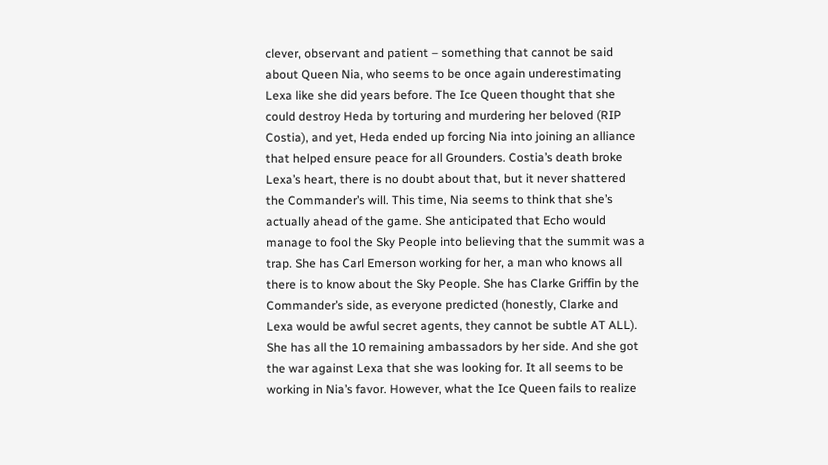clever, observant and patient – something that cannot be said about Queen Nia, who seems to be once again underestimating Lexa like she did years before. The Ice Queen thought that she could destroy Heda by torturing and murdering her beloved (RIP Costia), and yet, Heda ended up forcing Nia into joining an alliance that helped ensure peace for all Grounders. Costia’s death broke Lexa’s heart, there is no doubt about that, but it never shattered the Commander’s will. This time, Nia seems to think that she’s actually ahead of the game. She anticipated that Echo would manage to fool the Sky People into believing that the summit was a trap. She has Carl Emerson working for her, a man who knows all there is to know about the Sky People. She has Clarke Griffin by the Commander’s side, as everyone predicted (honestly, Clarke and Lexa would be awful secret agents, they cannot be subtle AT ALL). She has all the 10 remaining ambassadors by her side. And she got the war against Lexa that she was looking for. It all seems to be working in Nia’s favor. However, what the Ice Queen fails to realize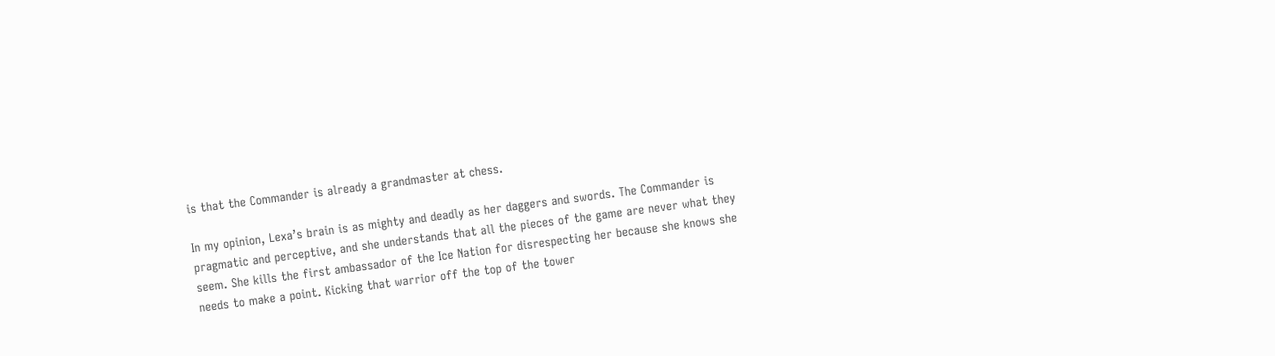is that the Commander is already a grandmaster at chess.

In my opinion, Lexa’s brain is as mighty and deadly as her daggers and swords. The Commander is pragmatic and perceptive, and she understands that all the pieces of the game are never what they seem. She kills the first ambassador of the Ice Nation for disrespecting her because she knows she needs to make a point. Kicking that warrior off the top of the tower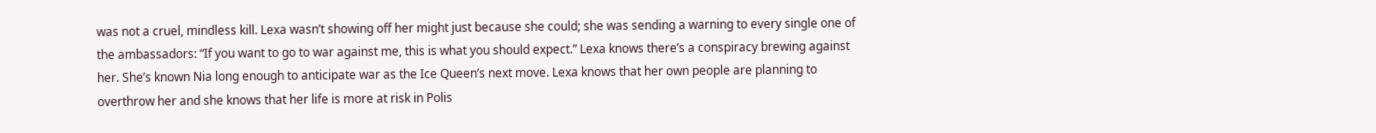was not a cruel, mindless kill. Lexa wasn’t showing off her might just because she could; she was sending a warning to every single one of the ambassadors: “If you want to go to war against me, this is what you should expect.” Lexa knows there’s a conspiracy brewing against her. She’s known Nia long enough to anticipate war as the Ice Queen’s next move. Lexa knows that her own people are planning to overthrow her and she knows that her life is more at risk in Polis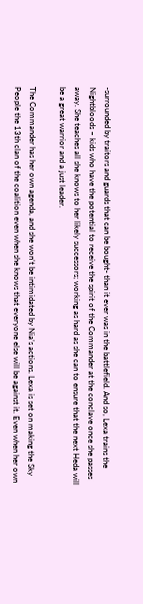-surrounded by traitors and guards that can be bought- than it ever was in the battlefield. And so, Lexa trains the Nightbloods – kids who have the potential to receive the spirit of the Commander at the conclave once she passes away. She teaches all she knows to her likely successors; working as hard as she can to ensure that the next Heda will be a great warrior and a just leader.

The Commander has her own agenda, and she won’t be intimidated by Nia’s actions. Lexa is set on making the Sky People the 13th clan of the coalition even when she knows that everyone else will be against it. Even when her own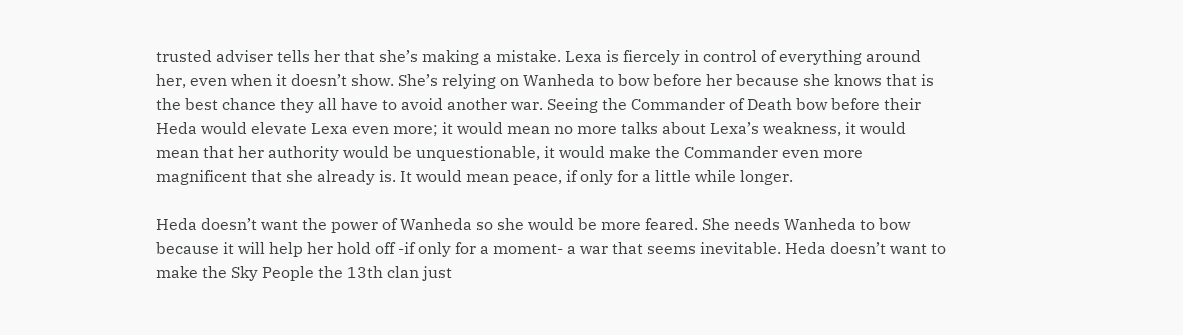trusted adviser tells her that she’s making a mistake. Lexa is fiercely in control of everything around her, even when it doesn’t show. She’s relying on Wanheda to bow before her because she knows that is the best chance they all have to avoid another war. Seeing the Commander of Death bow before their Heda would elevate Lexa even more; it would mean no more talks about Lexa’s weakness, it would mean that her authority would be unquestionable, it would make the Commander even more magnificent that she already is. It would mean peace, if only for a little while longer.

Heda doesn’t want the power of Wanheda so she would be more feared. She needs Wanheda to bow because it will help her hold off -if only for a moment- a war that seems inevitable. Heda doesn’t want to make the Sky People the 13th clan just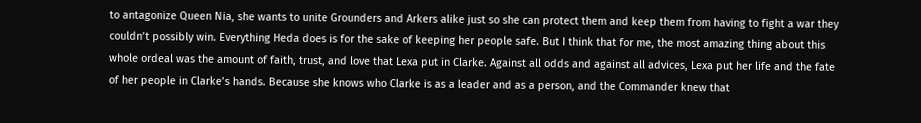to antagonize Queen Nia, she wants to unite Grounders and Arkers alike just so she can protect them and keep them from having to fight a war they couldn’t possibly win. Everything Heda does is for the sake of keeping her people safe. But I think that for me, the most amazing thing about this whole ordeal was the amount of faith, trust, and love that Lexa put in Clarke. Against all odds and against all advices, Lexa put her life and the fate of her people in Clarke’s hands. Because she knows who Clarke is as a leader and as a person, and the Commander knew that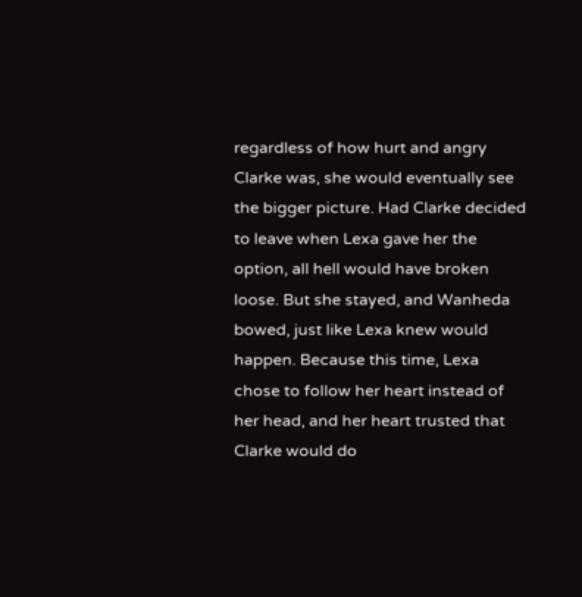regardless of how hurt and angry Clarke was, she would eventually see the bigger picture. Had Clarke decided to leave when Lexa gave her the option, all hell would have broken loose. But she stayed, and Wanheda bowed, just like Lexa knew would happen. Because this time, Lexa chose to follow her heart instead of her head, and her heart trusted that Clarke would do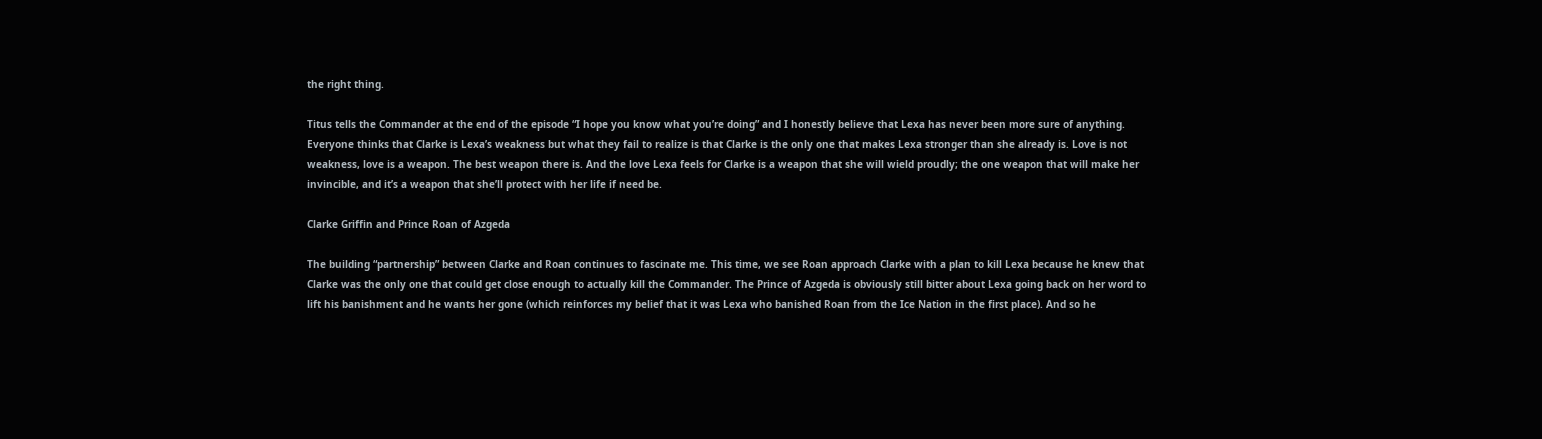the right thing.

Titus tells the Commander at the end of the episode “I hope you know what you’re doing” and I honestly believe that Lexa has never been more sure of anything. Everyone thinks that Clarke is Lexa’s weakness but what they fail to realize is that Clarke is the only one that makes Lexa stronger than she already is. Love is not weakness, love is a weapon. The best weapon there is. And the love Lexa feels for Clarke is a weapon that she will wield proudly; the one weapon that will make her invincible, and it’s a weapon that she’ll protect with her life if need be.

Clarke Griffin and Prince Roan of Azgeda

The building “partnership” between Clarke and Roan continues to fascinate me. This time, we see Roan approach Clarke with a plan to kill Lexa because he knew that Clarke was the only one that could get close enough to actually kill the Commander. The Prince of Azgeda is obviously still bitter about Lexa going back on her word to lift his banishment and he wants her gone (which reinforces my belief that it was Lexa who banished Roan from the Ice Nation in the first place). And so he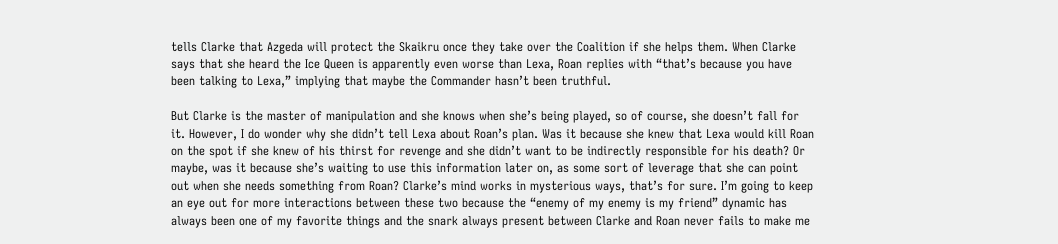tells Clarke that Azgeda will protect the Skaikru once they take over the Coalition if she helps them. When Clarke says that she heard the Ice Queen is apparently even worse than Lexa, Roan replies with “that’s because you have been talking to Lexa,” implying that maybe the Commander hasn’t been truthful.

But Clarke is the master of manipulation and she knows when she’s being played, so of course, she doesn’t fall for it. However, I do wonder why she didn’t tell Lexa about Roan’s plan. Was it because she knew that Lexa would kill Roan on the spot if she knew of his thirst for revenge and she didn’t want to be indirectly responsible for his death? Or maybe, was it because she’s waiting to use this information later on, as some sort of leverage that she can point out when she needs something from Roan? Clarke’s mind works in mysterious ways, that’s for sure. I’m going to keep an eye out for more interactions between these two because the “enemy of my enemy is my friend” dynamic has always been one of my favorite things and the snark always present between Clarke and Roan never fails to make me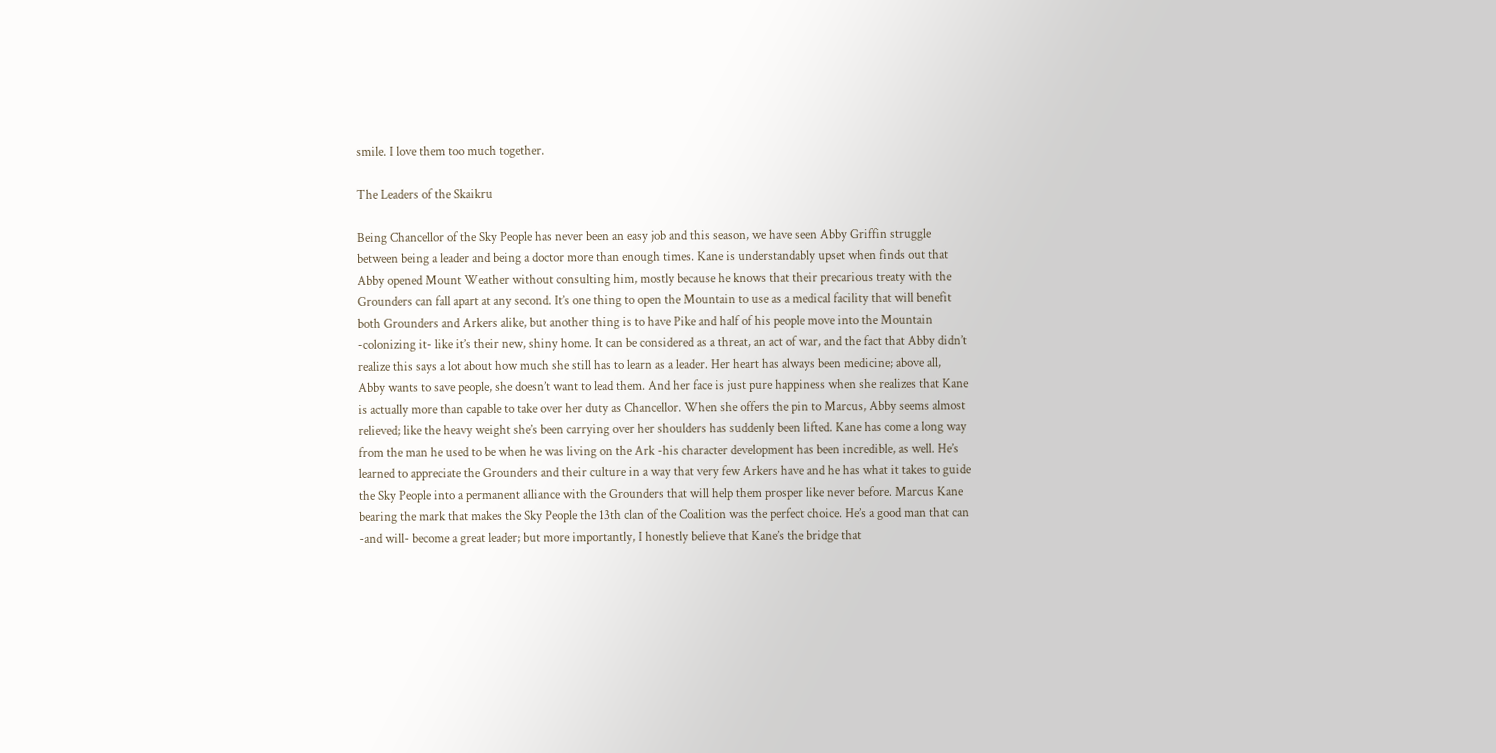smile. I love them too much together.

The Leaders of the Skaikru

Being Chancellor of the Sky People has never been an easy job and this season, we have seen Abby Griffin struggle between being a leader and being a doctor more than enough times. Kane is understandably upset when finds out that Abby opened Mount Weather without consulting him, mostly because he knows that their precarious treaty with the Grounders can fall apart at any second. It’s one thing to open the Mountain to use as a medical facility that will benefit both Grounders and Arkers alike, but another thing is to have Pike and half of his people move into the Mountain -colonizing it- like it’s their new, shiny home. It can be considered as a threat, an act of war, and the fact that Abby didn’t realize this says a lot about how much she still has to learn as a leader. Her heart has always been medicine; above all, Abby wants to save people, she doesn’t want to lead them. And her face is just pure happiness when she realizes that Kane is actually more than capable to take over her duty as Chancellor. When she offers the pin to Marcus, Abby seems almost relieved; like the heavy weight she’s been carrying over her shoulders has suddenly been lifted. Kane has come a long way from the man he used to be when he was living on the Ark -his character development has been incredible, as well. He’s learned to appreciate the Grounders and their culture in a way that very few Arkers have and he has what it takes to guide the Sky People into a permanent alliance with the Grounders that will help them prosper like never before. Marcus Kane bearing the mark that makes the Sky People the 13th clan of the Coalition was the perfect choice. He’s a good man that can -and will- become a great leader; but more importantly, I honestly believe that Kane’s the bridge that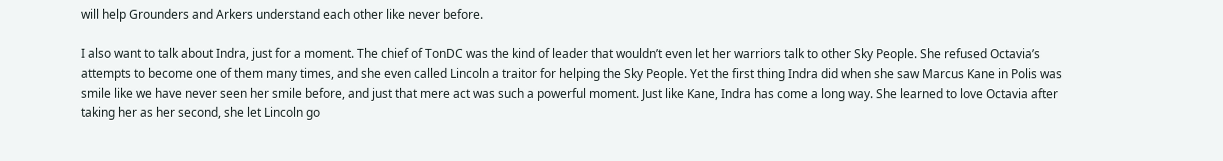will help Grounders and Arkers understand each other like never before.

I also want to talk about Indra, just for a moment. The chief of TonDC was the kind of leader that wouldn’t even let her warriors talk to other Sky People. She refused Octavia’s attempts to become one of them many times, and she even called Lincoln a traitor for helping the Sky People. Yet the first thing Indra did when she saw Marcus Kane in Polis was smile like we have never seen her smile before, and just that mere act was such a powerful moment. Just like Kane, Indra has come a long way. She learned to love Octavia after taking her as her second, she let Lincoln go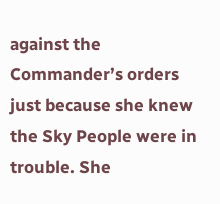against the Commander’s orders just because she knew the Sky People were in trouble. She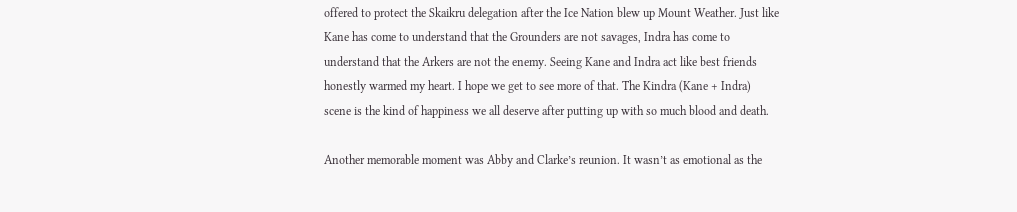offered to protect the Skaikru delegation after the Ice Nation blew up Mount Weather. Just like Kane has come to understand that the Grounders are not savages, Indra has come to understand that the Arkers are not the enemy. Seeing Kane and Indra act like best friends honestly warmed my heart. I hope we get to see more of that. The Kindra (Kane + Indra) scene is the kind of happiness we all deserve after putting up with so much blood and death.

Another memorable moment was Abby and Clarke’s reunion. It wasn’t as emotional as the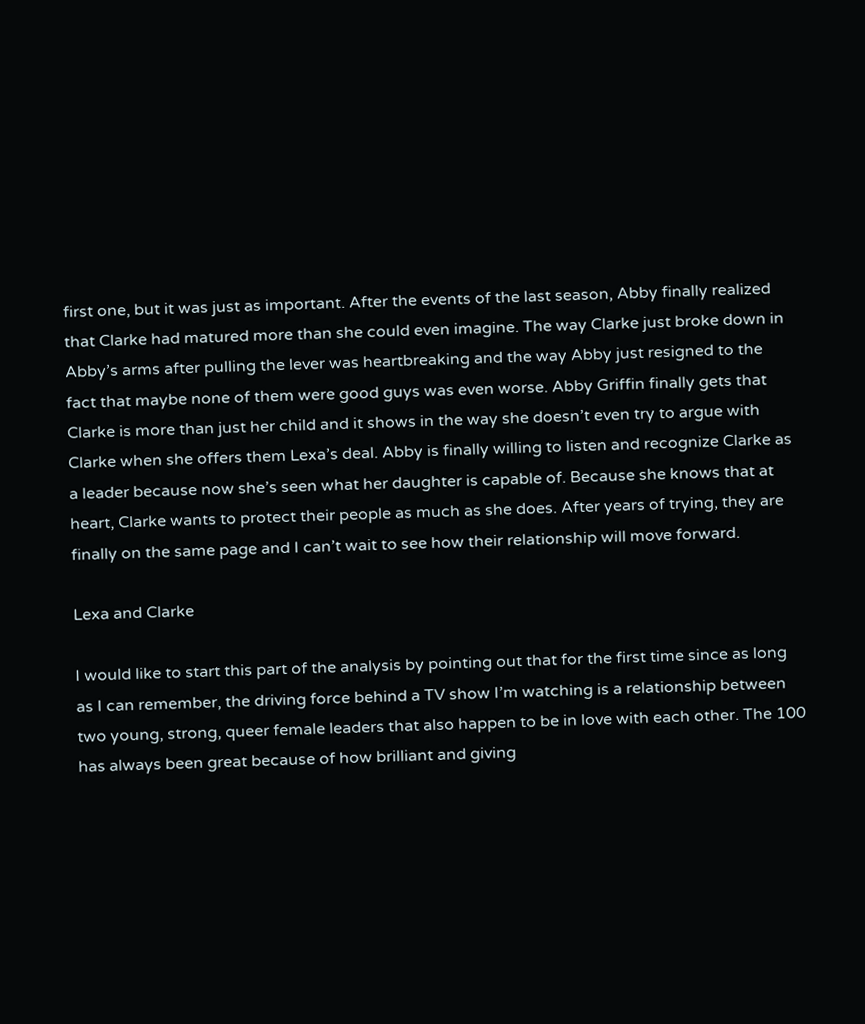first one, but it was just as important. After the events of the last season, Abby finally realized that Clarke had matured more than she could even imagine. The way Clarke just broke down in Abby’s arms after pulling the lever was heartbreaking and the way Abby just resigned to the fact that maybe none of them were good guys was even worse. Abby Griffin finally gets that Clarke is more than just her child and it shows in the way she doesn’t even try to argue with Clarke when she offers them Lexa’s deal. Abby is finally willing to listen and recognize Clarke as a leader because now she’s seen what her daughter is capable of. Because she knows that at heart, Clarke wants to protect their people as much as she does. After years of trying, they are finally on the same page and I can’t wait to see how their relationship will move forward.

Lexa and Clarke

I would like to start this part of the analysis by pointing out that for the first time since as long as I can remember, the driving force behind a TV show I’m watching is a relationship between two young, strong, queer female leaders that also happen to be in love with each other. The 100 has always been great because of how brilliant and giving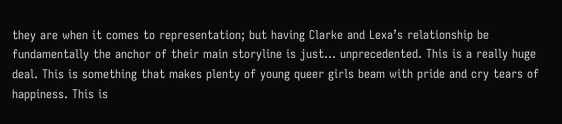they are when it comes to representation; but having Clarke and Lexa’s relationship be fundamentally the anchor of their main storyline is just… unprecedented. This is a really huge deal. This is something that makes plenty of young queer girls beam with pride and cry tears of happiness. This is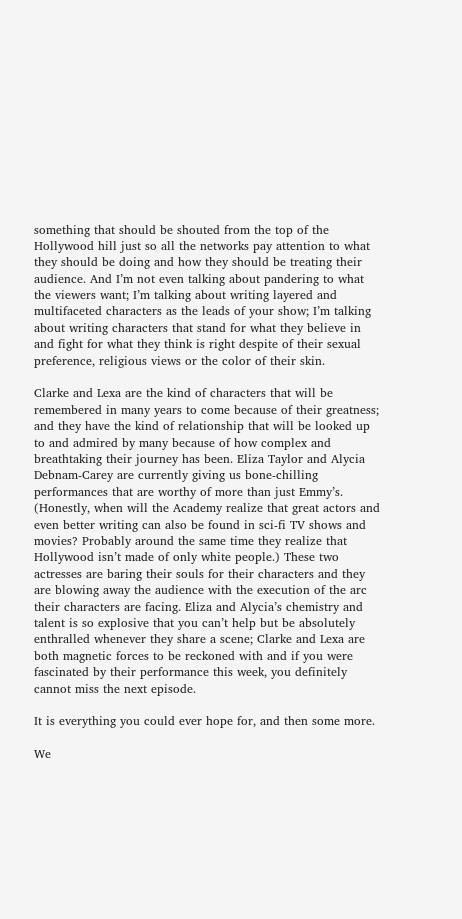something that should be shouted from the top of the Hollywood hill just so all the networks pay attention to what they should be doing and how they should be treating their audience. And I’m not even talking about pandering to what the viewers want; I’m talking about writing layered and multifaceted characters as the leads of your show; I’m talking about writing characters that stand for what they believe in and fight for what they think is right despite of their sexual preference, religious views or the color of their skin.

Clarke and Lexa are the kind of characters that will be remembered in many years to come because of their greatness; and they have the kind of relationship that will be looked up to and admired by many because of how complex and breathtaking their journey has been. Eliza Taylor and Alycia Debnam-Carey are currently giving us bone-chilling performances that are worthy of more than just Emmy’s. (Honestly, when will the Academy realize that great actors and even better writing can also be found in sci-fi TV shows and movies? Probably around the same time they realize that Hollywood isn’t made of only white people.) These two actresses are baring their souls for their characters and they are blowing away the audience with the execution of the arc their characters are facing. Eliza and Alycia’s chemistry and talent is so explosive that you can’t help but be absolutely enthralled whenever they share a scene; Clarke and Lexa are both magnetic forces to be reckoned with and if you were fascinated by their performance this week, you definitely cannot miss the next episode.

It is everything you could ever hope for, and then some more.

We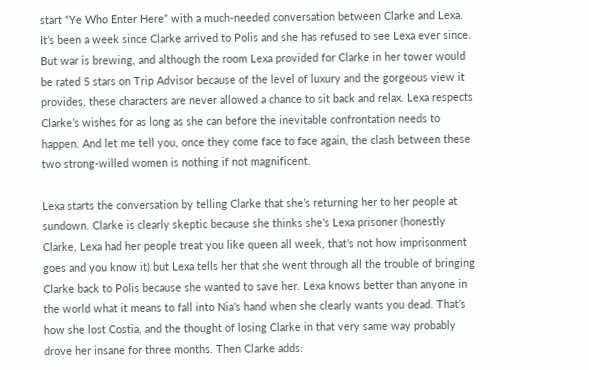start “Ye Who Enter Here” with a much-needed conversation between Clarke and Lexa. It’s been a week since Clarke arrived to Polis and she has refused to see Lexa ever since. But war is brewing, and although the room Lexa provided for Clarke in her tower would be rated 5 stars on Trip Advisor because of the level of luxury and the gorgeous view it provides, these characters are never allowed a chance to sit back and relax. Lexa respects Clarke’s wishes for as long as she can before the inevitable confrontation needs to happen. And let me tell you, once they come face to face again, the clash between these two strong-willed women is nothing if not magnificent.

Lexa starts the conversation by telling Clarke that she’s returning her to her people at sundown. Clarke is clearly skeptic because she thinks she’s Lexa prisoner (honestly Clarke, Lexa had her people treat you like queen all week, that’s not how imprisonment goes and you know it) but Lexa tells her that she went through all the trouble of bringing Clarke back to Polis because she wanted to save her. Lexa knows better than anyone in the world what it means to fall into Nia’s hand when she clearly wants you dead. That’s how she lost Costia, and the thought of losing Clarke in that very same way probably drove her insane for three months. Then Clarke adds: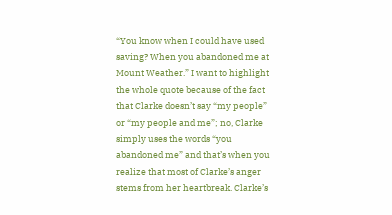“You know when I could have used saving? When you abandoned me at Mount Weather.” I want to highlight the whole quote because of the fact that Clarke doesn’t say “my people” or “my people and me”; no, Clarke simply uses the words “you abandoned me” and that’s when you realize that most of Clarke’s anger stems from her heartbreak. Clarke’s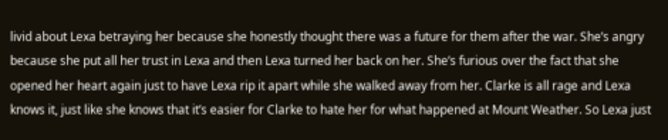livid about Lexa betraying her because she honestly thought there was a future for them after the war. She’s angry because she put all her trust in Lexa and then Lexa turned her back on her. She’s furious over the fact that she opened her heart again just to have Lexa rip it apart while she walked away from her. Clarke is all rage and Lexa knows it, just like she knows that it’s easier for Clarke to hate her for what happened at Mount Weather. So Lexa just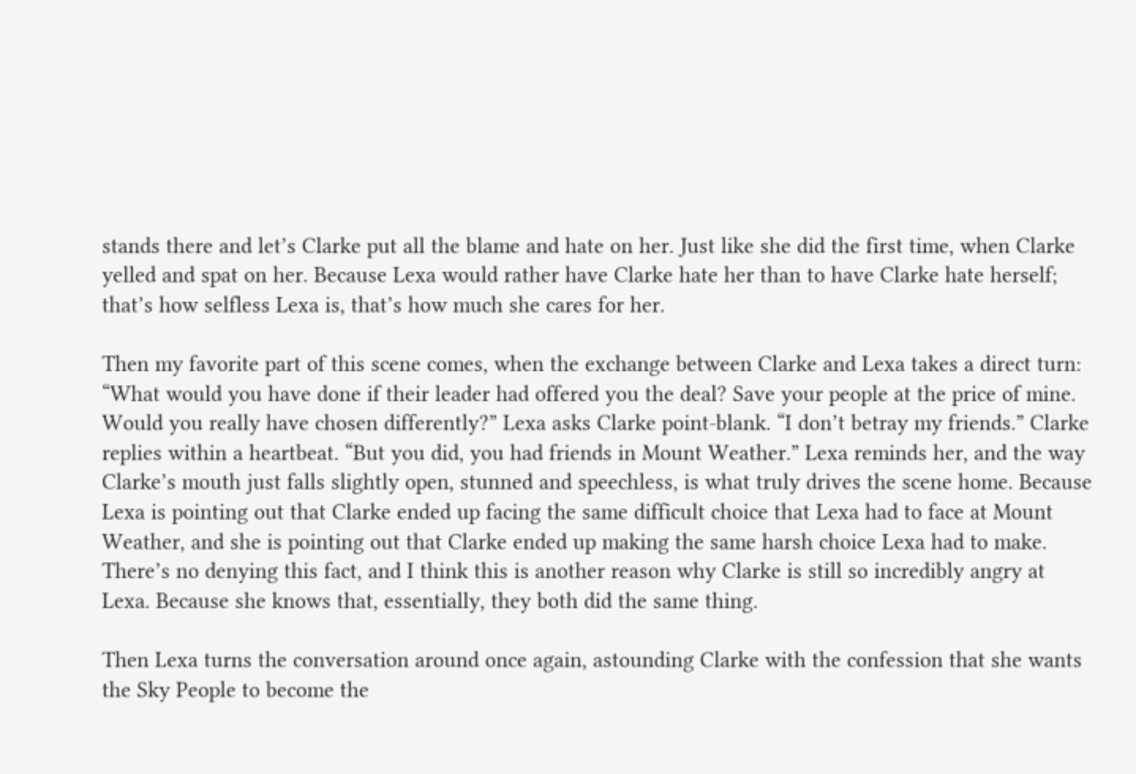stands there and let’s Clarke put all the blame and hate on her. Just like she did the first time, when Clarke yelled and spat on her. Because Lexa would rather have Clarke hate her than to have Clarke hate herself; that’s how selfless Lexa is, that’s how much she cares for her.

Then my favorite part of this scene comes, when the exchange between Clarke and Lexa takes a direct turn: “What would you have done if their leader had offered you the deal? Save your people at the price of mine. Would you really have chosen differently?” Lexa asks Clarke point-blank. “I don’t betray my friends.” Clarke replies within a heartbeat. “But you did, you had friends in Mount Weather.” Lexa reminds her, and the way Clarke’s mouth just falls slightly open, stunned and speechless, is what truly drives the scene home. Because Lexa is pointing out that Clarke ended up facing the same difficult choice that Lexa had to face at Mount Weather, and she is pointing out that Clarke ended up making the same harsh choice Lexa had to make. There’s no denying this fact, and I think this is another reason why Clarke is still so incredibly angry at Lexa. Because she knows that, essentially, they both did the same thing.

Then Lexa turns the conversation around once again, astounding Clarke with the confession that she wants the Sky People to become the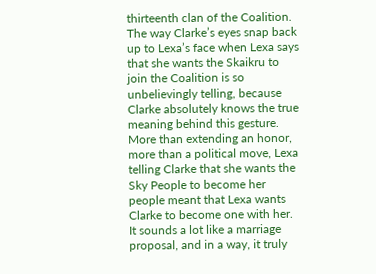thirteenth clan of the Coalition. The way Clarke’s eyes snap back up to Lexa’s face when Lexa says that she wants the Skaikru to join the Coalition is so unbelievingly telling, because Clarke absolutely knows the true meaning behind this gesture. More than extending an honor, more than a political move, Lexa telling Clarke that she wants the Sky People to become her people meant that Lexa wants Clarke to become one with her. It sounds a lot like a marriage proposal, and in a way, it truly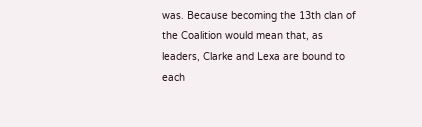was. Because becoming the 13th clan of the Coalition would mean that, as leaders, Clarke and Lexa are bound to each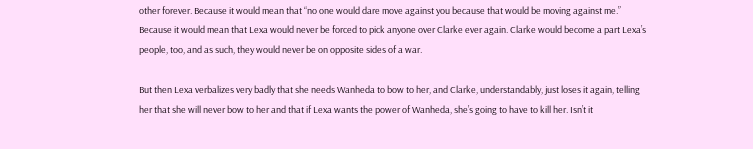other forever. Because it would mean that “no one would dare move against you because that would be moving against me.” Because it would mean that Lexa would never be forced to pick anyone over Clarke ever again. Clarke would become a part Lexa’s people, too, and as such, they would never be on opposite sides of a war.

But then Lexa verbalizes very badly that she needs Wanheda to bow to her, and Clarke, understandably, just loses it again, telling her that she will never bow to her and that if Lexa wants the power of Wanheda, she’s going to have to kill her. Isn’t it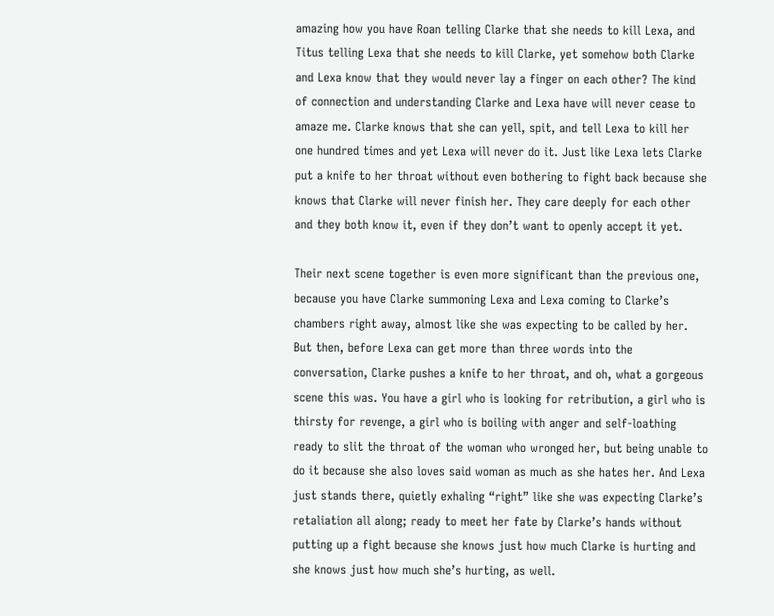amazing how you have Roan telling Clarke that she needs to kill Lexa, and Titus telling Lexa that she needs to kill Clarke, yet somehow both Clarke and Lexa know that they would never lay a finger on each other? The kind of connection and understanding Clarke and Lexa have will never cease to amaze me. Clarke knows that she can yell, spit, and tell Lexa to kill her one hundred times and yet Lexa will never do it. Just like Lexa lets Clarke put a knife to her throat without even bothering to fight back because she knows that Clarke will never finish her. They care deeply for each other and they both know it, even if they don’t want to openly accept it yet.

Their next scene together is even more significant than the previous one, because you have Clarke summoning Lexa and Lexa coming to Clarke’s chambers right away, almost like she was expecting to be called by her. But then, before Lexa can get more than three words into the conversation, Clarke pushes a knife to her throat, and oh, what a gorgeous scene this was. You have a girl who is looking for retribution, a girl who is thirsty for revenge, a girl who is boiling with anger and self-loathing ready to slit the throat of the woman who wronged her, but being unable to do it because she also loves said woman as much as she hates her. And Lexa just stands there, quietly exhaling “right” like she was expecting Clarke’s retaliation all along; ready to meet her fate by Clarke’s hands without putting up a fight because she knows just how much Clarke is hurting and she knows just how much she’s hurting, as well.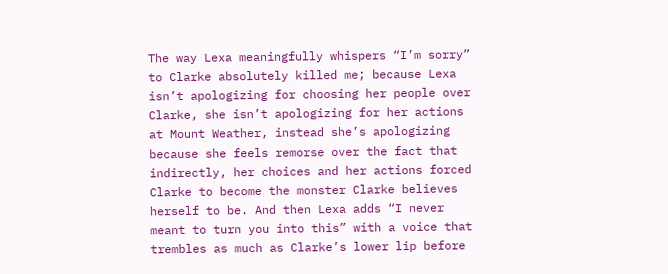The way Lexa meaningfully whispers “I’m sorry” to Clarke absolutely killed me; because Lexa isn’t apologizing for choosing her people over Clarke, she isn’t apologizing for her actions at Mount Weather, instead she’s apologizing because she feels remorse over the fact that indirectly, her choices and her actions forced Clarke to become the monster Clarke believes herself to be. And then Lexa adds “I never meant to turn you into this” with a voice that trembles as much as Clarke’s lower lip before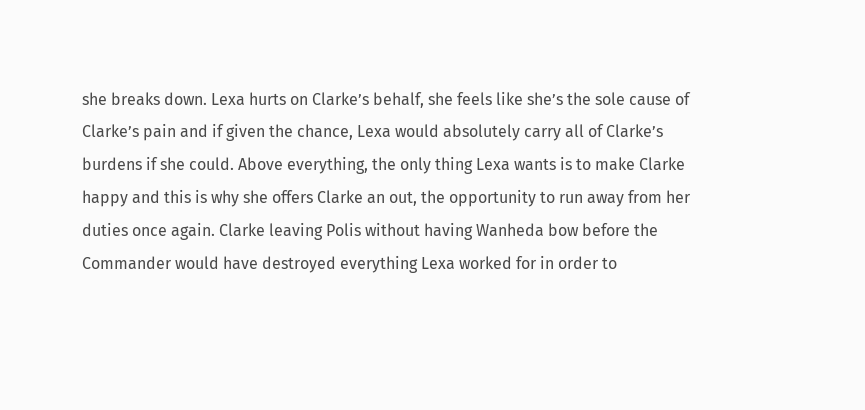she breaks down. Lexa hurts on Clarke’s behalf, she feels like she’s the sole cause of Clarke’s pain and if given the chance, Lexa would absolutely carry all of Clarke’s burdens if she could. Above everything, the only thing Lexa wants is to make Clarke happy and this is why she offers Clarke an out, the opportunity to run away from her duties once again. Clarke leaving Polis without having Wanheda bow before the Commander would have destroyed everything Lexa worked for in order to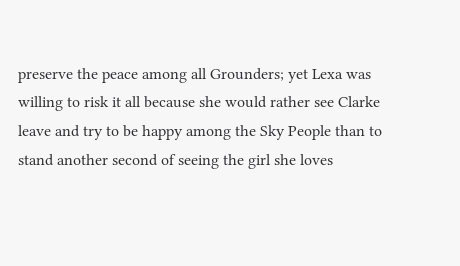preserve the peace among all Grounders; yet Lexa was willing to risk it all because she would rather see Clarke leave and try to be happy among the Sky People than to stand another second of seeing the girl she loves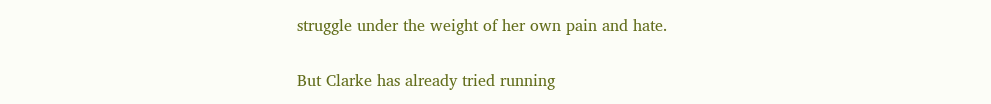struggle under the weight of her own pain and hate.

But Clarke has already tried running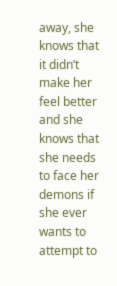away, she knows that it didn’t make her feel better and she knows that she needs to face her demons if she ever wants to attempt to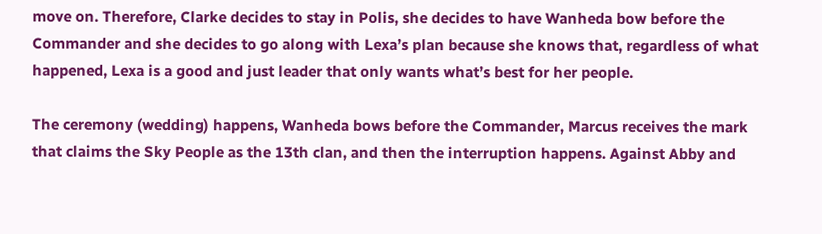move on. Therefore, Clarke decides to stay in Polis, she decides to have Wanheda bow before the Commander and she decides to go along with Lexa’s plan because she knows that, regardless of what happened, Lexa is a good and just leader that only wants what’s best for her people.

The ceremony (wedding) happens, Wanheda bows before the Commander, Marcus receives the mark that claims the Sky People as the 13th clan, and then the interruption happens. Against Abby and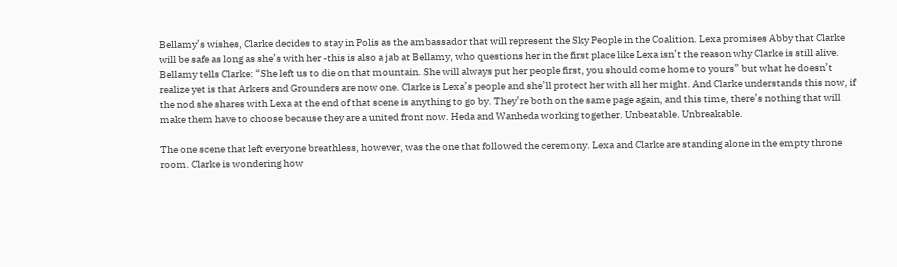Bellamy’s wishes, Clarke decides to stay in Polis as the ambassador that will represent the Sky People in the Coalition. Lexa promises Abby that Clarke will be safe as long as she’s with her -this is also a jab at Bellamy, who questions her in the first place like Lexa isn’t the reason why Clarke is still alive. Bellamy tells Clarke: “She left us to die on that mountain. She will always put her people first, you should come home to yours” but what he doesn’t realize yet is that Arkers and Grounders are now one. Clarke is Lexa’s people and she’ll protect her with all her might. And Clarke understands this now, if the nod she shares with Lexa at the end of that scene is anything to go by. They’re both on the same page again, and this time, there’s nothing that will make them have to choose because they are a united front now. Heda and Wanheda working together. Unbeatable. Unbreakable.

The one scene that left everyone breathless, however, was the one that followed the ceremony. Lexa and Clarke are standing alone in the empty throne room. Clarke is wondering how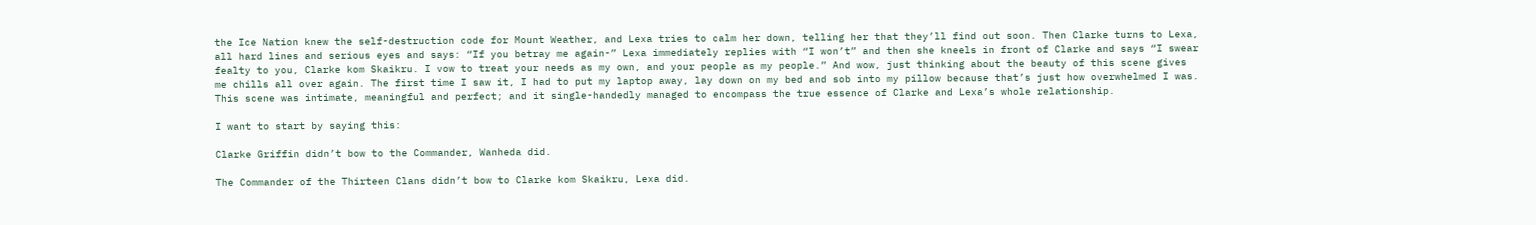the Ice Nation knew the self-destruction code for Mount Weather, and Lexa tries to calm her down, telling her that they’ll find out soon. Then Clarke turns to Lexa, all hard lines and serious eyes and says: “If you betray me again-” Lexa immediately replies with “I won’t” and then she kneels in front of Clarke and says “I swear fealty to you, Clarke kom Skaikru. I vow to treat your needs as my own, and your people as my people.” And wow, just thinking about the beauty of this scene gives me chills all over again. The first time I saw it, I had to put my laptop away, lay down on my bed and sob into my pillow because that’s just how overwhelmed I was. This scene was intimate, meaningful and perfect; and it single-handedly managed to encompass the true essence of Clarke and Lexa’s whole relationship.

I want to start by saying this:

Clarke Griffin didn’t bow to the Commander, Wanheda did.

The Commander of the Thirteen Clans didn’t bow to Clarke kom Skaikru, Lexa did.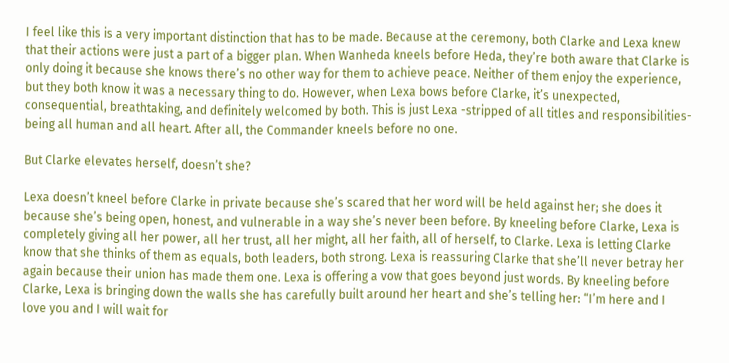I feel like this is a very important distinction that has to be made. Because at the ceremony, both Clarke and Lexa knew that their actions were just a part of a bigger plan. When Wanheda kneels before Heda, they’re both aware that Clarke is only doing it because she knows there’s no other way for them to achieve peace. Neither of them enjoy the experience, but they both know it was a necessary thing to do. However, when Lexa bows before Clarke, it’s unexpected, consequential, breathtaking, and definitely welcomed by both. This is just Lexa -stripped of all titles and responsibilities- being all human and all heart. After all, the Commander kneels before no one.

But Clarke elevates herself, doesn’t she?

Lexa doesn’t kneel before Clarke in private because she’s scared that her word will be held against her; she does it because she’s being open, honest, and vulnerable in a way she’s never been before. By kneeling before Clarke, Lexa is completely giving all her power, all her trust, all her might, all her faith, all of herself, to Clarke. Lexa is letting Clarke know that she thinks of them as equals, both leaders, both strong. Lexa is reassuring Clarke that she’ll never betray her again because their union has made them one. Lexa is offering a vow that goes beyond just words. By kneeling before Clarke, Lexa is bringing down the walls she has carefully built around her heart and she’s telling her: “I’m here and I love you and I will wait for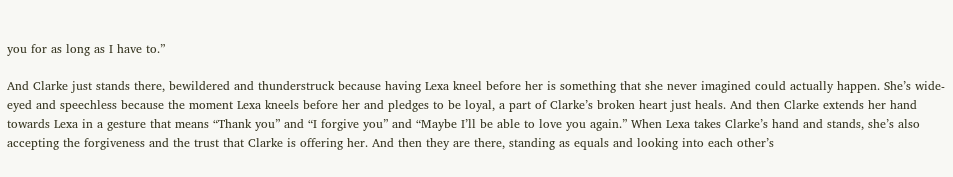you for as long as I have to.”

And Clarke just stands there, bewildered and thunderstruck because having Lexa kneel before her is something that she never imagined could actually happen. She’s wide-eyed and speechless because the moment Lexa kneels before her and pledges to be loyal, a part of Clarke’s broken heart just heals. And then Clarke extends her hand towards Lexa in a gesture that means “Thank you” and “I forgive you” and “Maybe I’ll be able to love you again.” When Lexa takes Clarke’s hand and stands, she’s also accepting the forgiveness and the trust that Clarke is offering her. And then they are there, standing as equals and looking into each other’s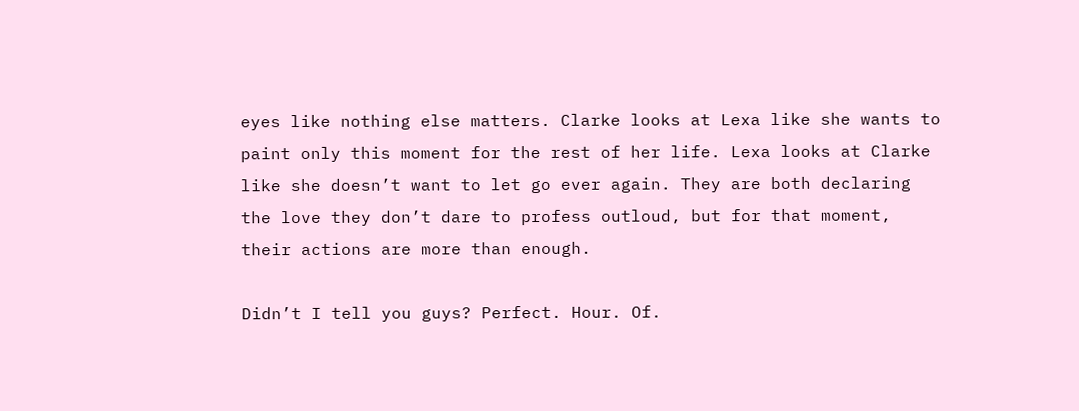eyes like nothing else matters. Clarke looks at Lexa like she wants to paint only this moment for the rest of her life. Lexa looks at Clarke like she doesn’t want to let go ever again. They are both declaring the love they don’t dare to profess outloud, but for that moment, their actions are more than enough.

Didn’t I tell you guys? Perfect. Hour. Of.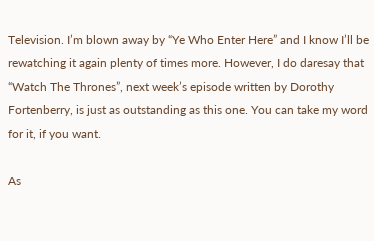Television. I’m blown away by “Ye Who Enter Here” and I know I’ll be rewatching it again plenty of times more. However, I do daresay that “Watch The Thrones”, next week’s episode written by Dorothy Fortenberry, is just as outstanding as this one. You can take my word for it, if you want.

As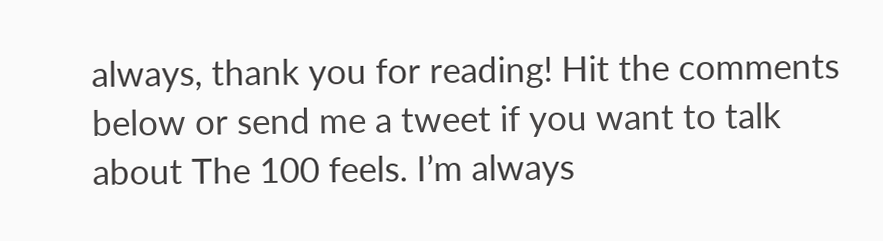always, thank you for reading! Hit the comments below or send me a tweet if you want to talk about The 100 feels. I’m always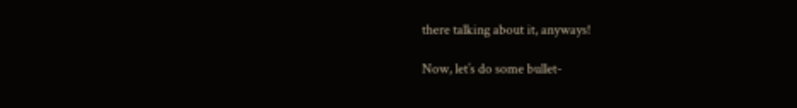there talking about it, anyways!

Now, let’s do some bullet-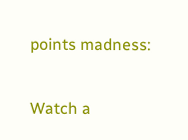points madness:

Watch a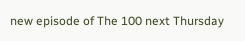new episode of The 100 next Thursday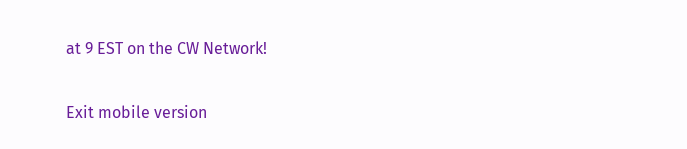at 9 EST on the CW Network!

Exit mobile version